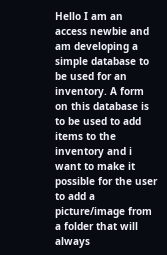Hello I am an access newbie and am developing a simple database to be used for an inventory. A form on this database is to be used to add items to the inventory and i want to make it possible for the user to add a picture/image from a folder that will always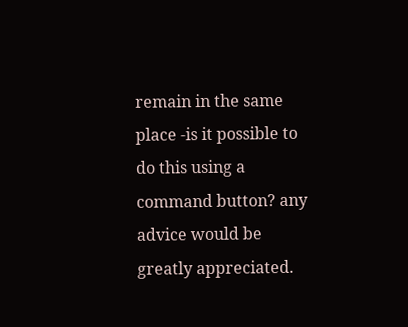remain in the same place -is it possible to do this using a command button? any advice would be greatly appreciated.